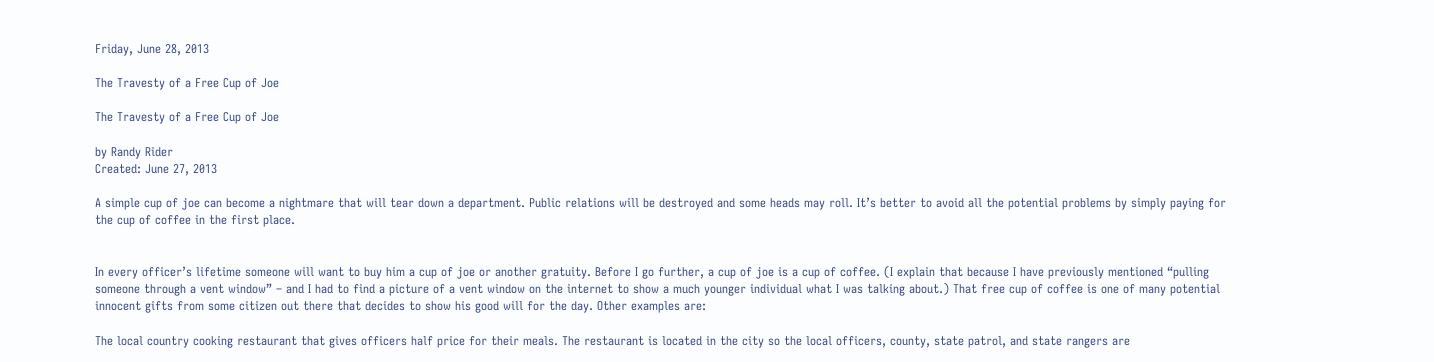Friday, June 28, 2013

The Travesty of a Free Cup of Joe

The Travesty of a Free Cup of Joe

by Randy Rider
Created: June 27, 2013

A simple cup of joe can become a nightmare that will tear down a department. Public relations will be destroyed and some heads may roll. It’s better to avoid all the potential problems by simply paying for the cup of coffee in the first place.


In every officer’s lifetime someone will want to buy him a cup of joe or another gratuity. Before I go further, a cup of joe is a cup of coffee. (I explain that because I have previously mentioned “pulling someone through a vent window” – and I had to find a picture of a vent window on the internet to show a much younger individual what I was talking about.) That free cup of coffee is one of many potential innocent gifts from some citizen out there that decides to show his good will for the day. Other examples are:

The local country cooking restaurant that gives officers half price for their meals. The restaurant is located in the city so the local officers, county, state patrol, and state rangers are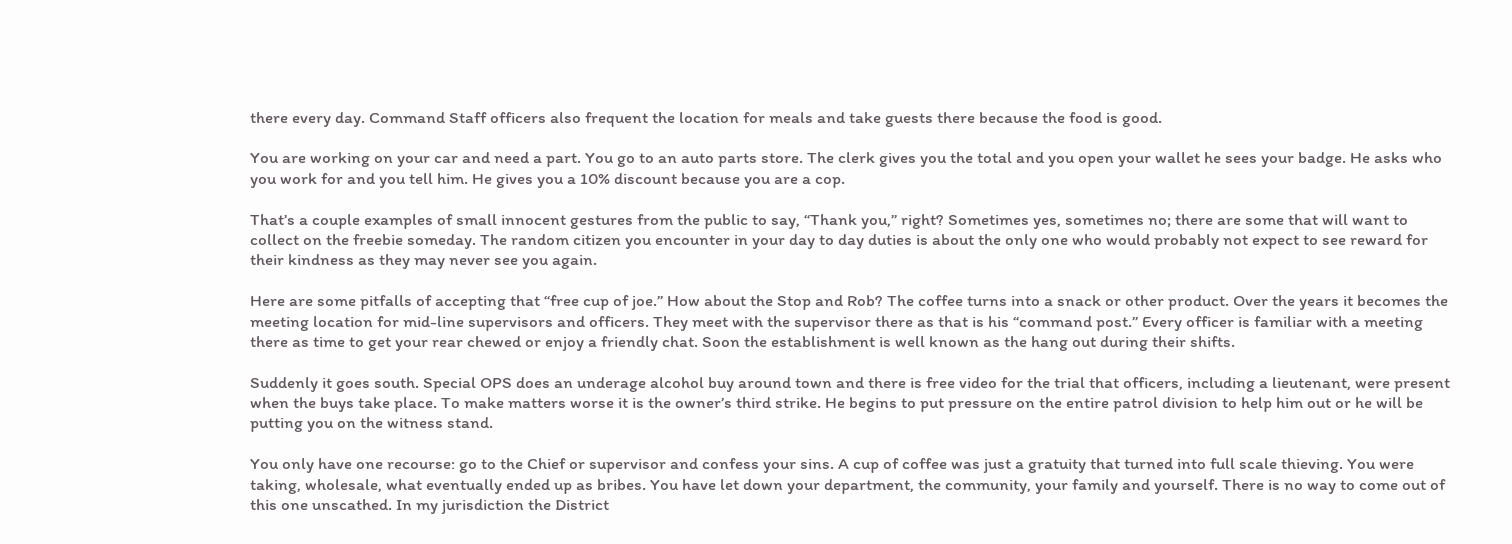there every day. Command Staff officers also frequent the location for meals and take guests there because the food is good.

You are working on your car and need a part. You go to an auto parts store. The clerk gives you the total and you open your wallet he sees your badge. He asks who you work for and you tell him. He gives you a 10% discount because you are a cop.

That’s a couple examples of small innocent gestures from the public to say, “Thank you,” right? Sometimes yes, sometimes no; there are some that will want to collect on the freebie someday. The random citizen you encounter in your day to day duties is about the only one who would probably not expect to see reward for their kindness as they may never see you again.

Here are some pitfalls of accepting that “free cup of joe.” How about the Stop and Rob? The coffee turns into a snack or other product. Over the years it becomes the meeting location for mid-line supervisors and officers. They meet with the supervisor there as that is his “command post.” Every officer is familiar with a meeting there as time to get your rear chewed or enjoy a friendly chat. Soon the establishment is well known as the hang out during their shifts.

Suddenly it goes south. Special OPS does an underage alcohol buy around town and there is free video for the trial that officers, including a lieutenant, were present when the buys take place. To make matters worse it is the owner’s third strike. He begins to put pressure on the entire patrol division to help him out or he will be putting you on the witness stand.

You only have one recourse: go to the Chief or supervisor and confess your sins. A cup of coffee was just a gratuity that turned into full scale thieving. You were taking, wholesale, what eventually ended up as bribes. You have let down your department, the community, your family and yourself. There is no way to come out of this one unscathed. In my jurisdiction the District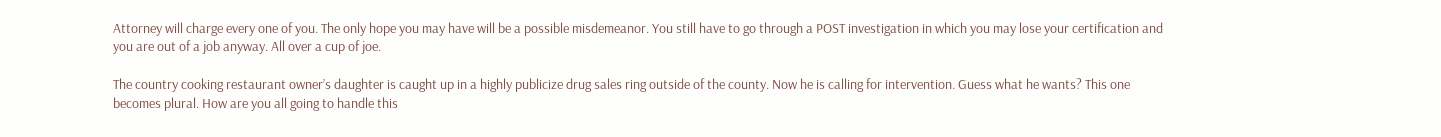Attorney will charge every one of you. The only hope you may have will be a possible misdemeanor. You still have to go through a POST investigation in which you may lose your certification and you are out of a job anyway. All over a cup of joe.

The country cooking restaurant owner’s daughter is caught up in a highly publicize drug sales ring outside of the county. Now he is calling for intervention. Guess what he wants? This one becomes plural. How are you all going to handle this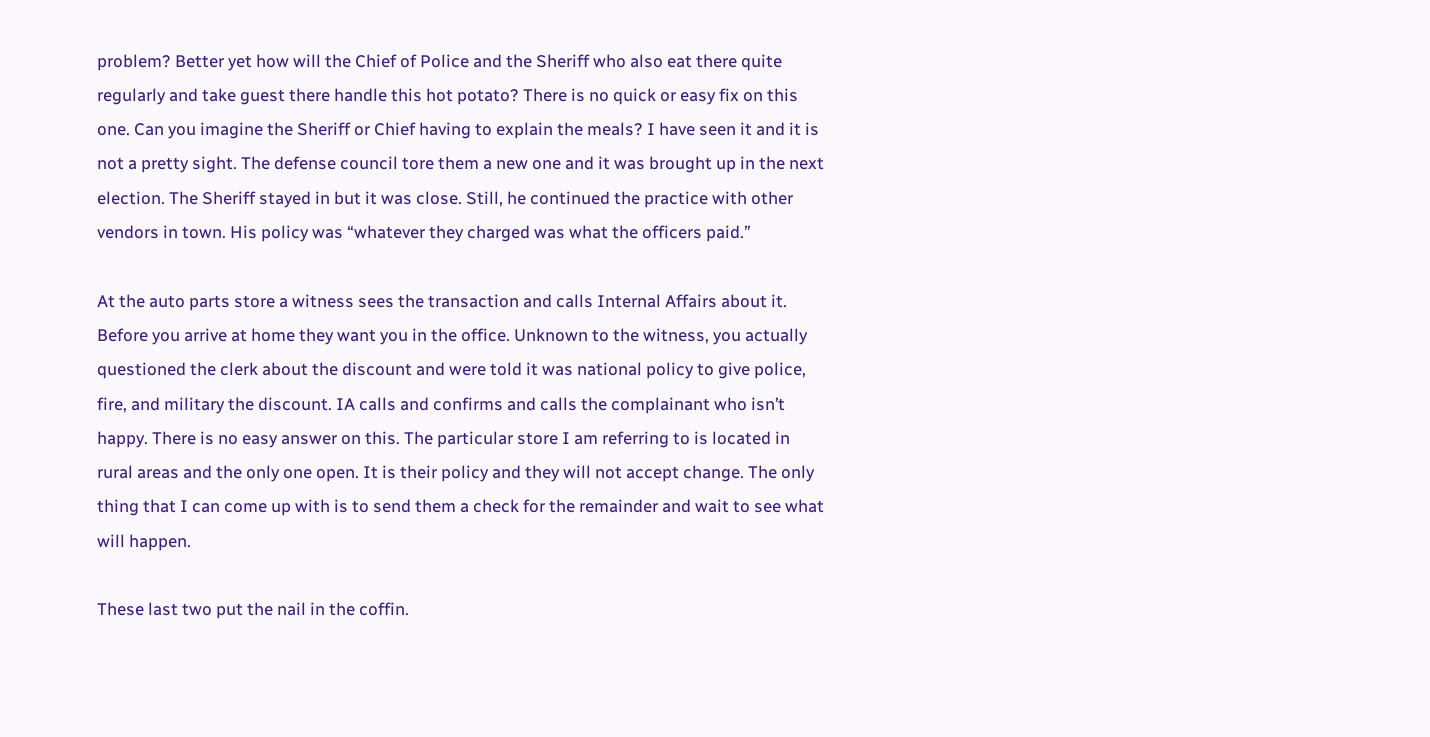problem? Better yet how will the Chief of Police and the Sheriff who also eat there quite regularly and take guest there handle this hot potato? There is no quick or easy fix on this one. Can you imagine the Sheriff or Chief having to explain the meals? I have seen it and it is not a pretty sight. The defense council tore them a new one and it was brought up in the next election. The Sheriff stayed in but it was close. Still, he continued the practice with other vendors in town. His policy was “whatever they charged was what the officers paid.”

At the auto parts store a witness sees the transaction and calls Internal Affairs about it. Before you arrive at home they want you in the office. Unknown to the witness, you actually questioned the clerk about the discount and were told it was national policy to give police, fire, and military the discount. IA calls and confirms and calls the complainant who isn’t happy. There is no easy answer on this. The particular store I am referring to is located in rural areas and the only one open. It is their policy and they will not accept change. The only thing that I can come up with is to send them a check for the remainder and wait to see what will happen.

These last two put the nail in the coffin.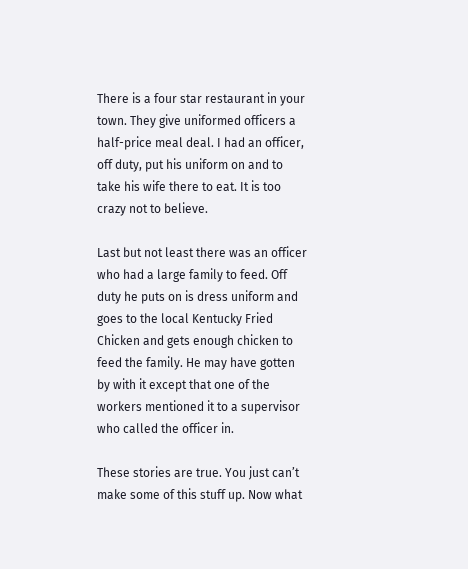There is a four star restaurant in your town. They give uniformed officers a half-price meal deal. I had an officer, off duty, put his uniform on and to take his wife there to eat. It is too crazy not to believe.

Last but not least there was an officer who had a large family to feed. Off duty he puts on is dress uniform and goes to the local Kentucky Fried Chicken and gets enough chicken to feed the family. He may have gotten by with it except that one of the workers mentioned it to a supervisor who called the officer in.

These stories are true. You just can’t make some of this stuff up. Now what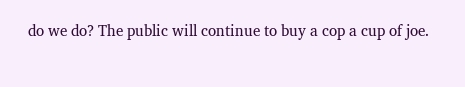do we do? The public will continue to buy a cop a cup of joe.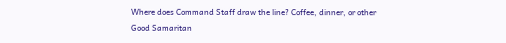Where does Command Staff draw the line? Coffee, dinner, or other Good Samaritan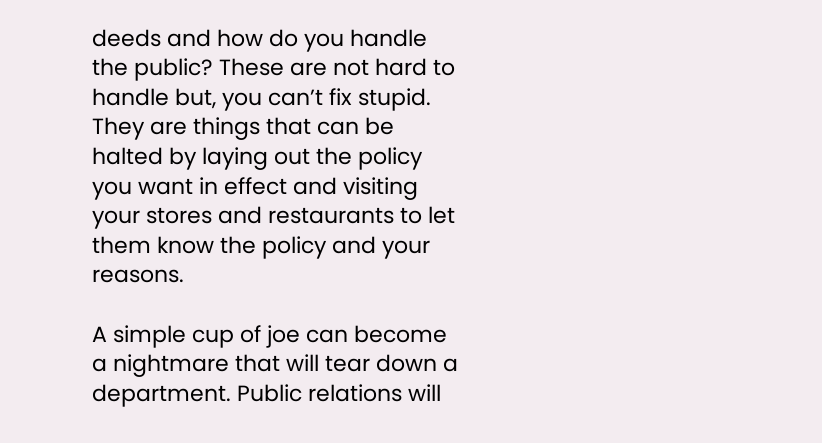deeds and how do you handle the public? These are not hard to handle but, you can’t fix stupid. They are things that can be halted by laying out the policy you want in effect and visiting your stores and restaurants to let them know the policy and your reasons.

A simple cup of joe can become a nightmare that will tear down a department. Public relations will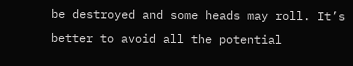be destroyed and some heads may roll. It’s better to avoid all the potential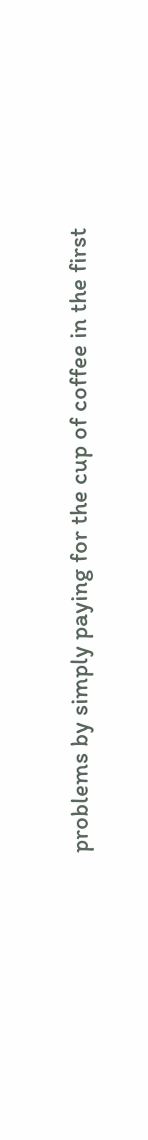problems by simply paying for the cup of coffee in the first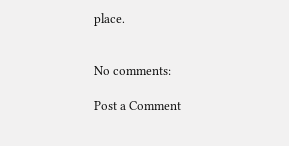place.


No comments:

Post a Comment